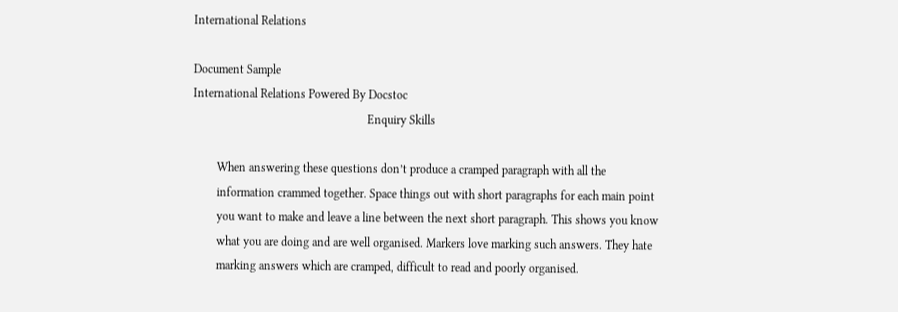International Relations

Document Sample
International Relations Powered By Docstoc
                                                          Enquiry Skills

        When answering these questions don’t produce a cramped paragraph with all the
        information crammed together. Space things out with short paragraphs for each main point
        you want to make and leave a line between the next short paragraph. This shows you know
        what you are doing and are well organised. Markers love marking such answers. They hate
        marking answers which are cramped, difficult to read and poorly organised.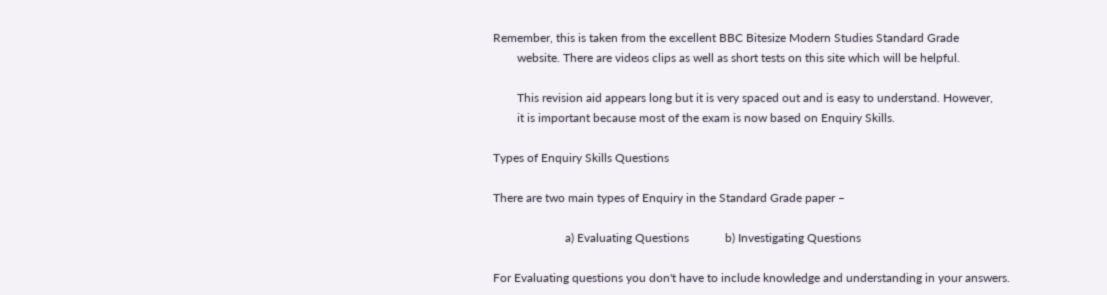Remember, this is taken from the excellent BBC Bitesize Modern Studies Standard Grade
        website. There are videos clips as well as short tests on this site which will be helpful.

        This revision aid appears long but it is very spaced out and is easy to understand. However,
        it is important because most of the exam is now based on Enquiry Skills.

Types of Enquiry Skills Questions

There are two main types of Enquiry in the Standard Grade paper –

                        a) Evaluating Questions            b) Investigating Questions

For Evaluating questions you don't have to include knowledge and understanding in your answers.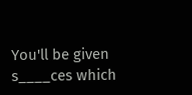You'll be given s____ces which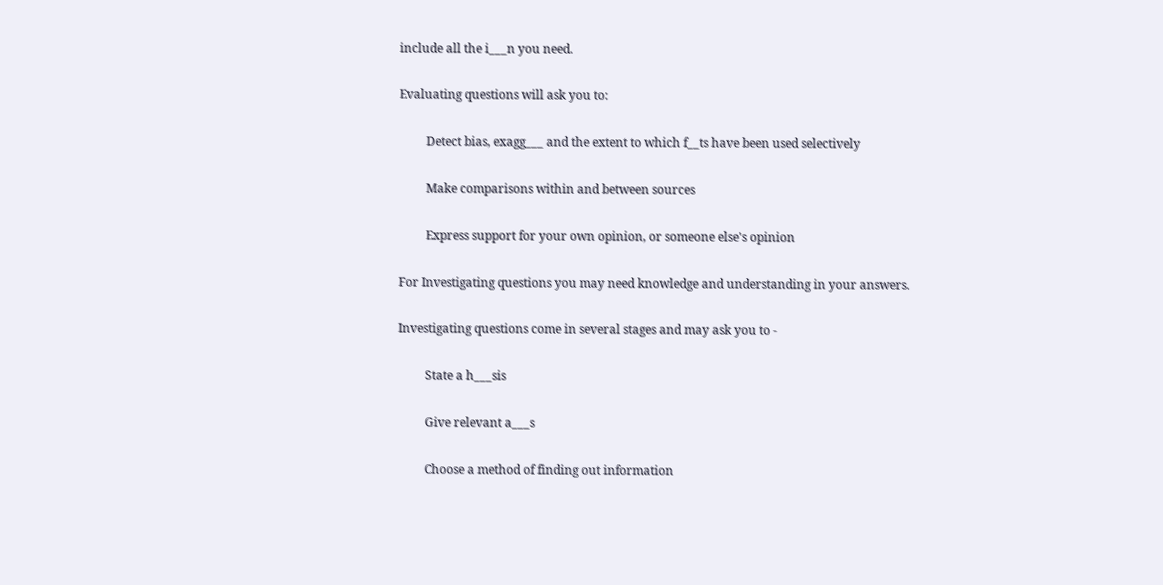include all the i___n you need.

Evaluating questions will ask you to:

         Detect bias, exagg___ and the extent to which f__ts have been used selectively

         Make comparisons within and between sources

         Express support for your own opinion, or someone else's opinion

For Investigating questions you may need knowledge and understanding in your answers.

Investigating questions come in several stages and may ask you to -

         State a h___sis

         Give relevant a___s

         Choose a method of finding out information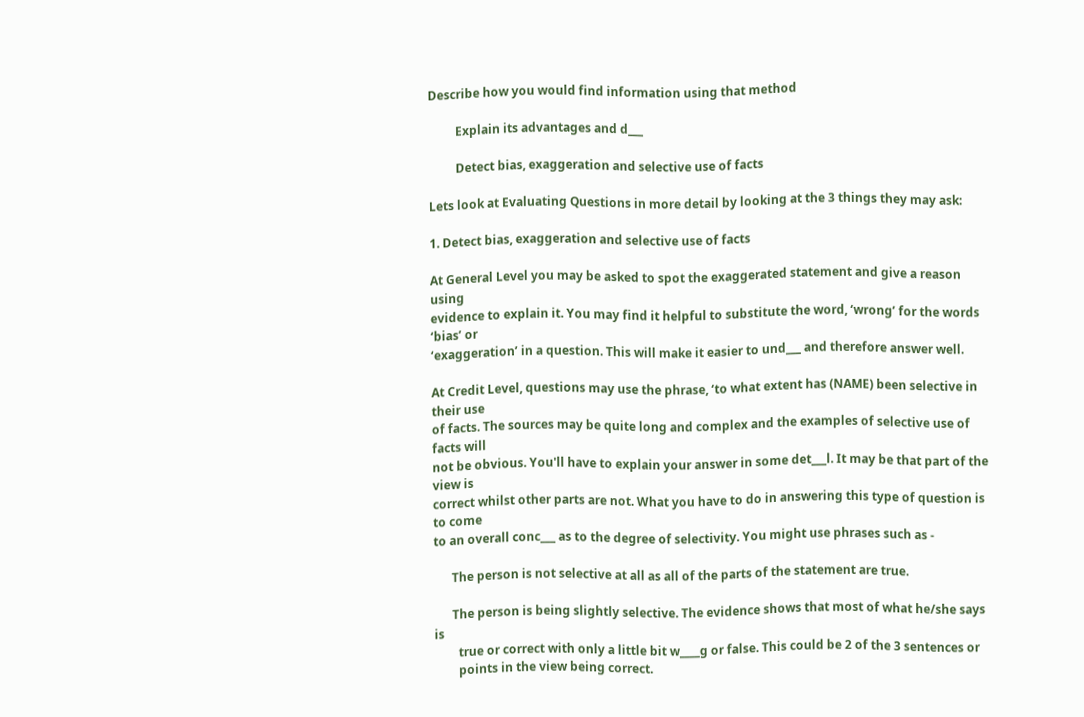Describe how you would find information using that method

         Explain its advantages and d___

         Detect bias, exaggeration and selective use of facts

Lets look at Evaluating Questions in more detail by looking at the 3 things they may ask:

1. Detect bias, exaggeration and selective use of facts

At General Level you may be asked to spot the exaggerated statement and give a reason using
evidence to explain it. You may find it helpful to substitute the word, ‘wrong’ for the words ‘bias’ or
‘exaggeration’ in a question. This will make it easier to und___ and therefore answer well.

At Credit Level, questions may use the phrase, ‘to what extent has (NAME) been selective in their use
of facts. The sources may be quite long and complex and the examples of selective use of facts will
not be obvious. You'll have to explain your answer in some det___l. It may be that part of the view is
correct whilst other parts are not. What you have to do in answering this type of question is to come
to an overall conc___ as to the degree of selectivity. You might use phrases such as -

      The person is not selective at all as all of the parts of the statement are true.

      The person is being slightly selective. The evidence shows that most of what he/she says is
        true or correct with only a little bit w____g or false. This could be 2 of the 3 sentences or
        points in the view being correct.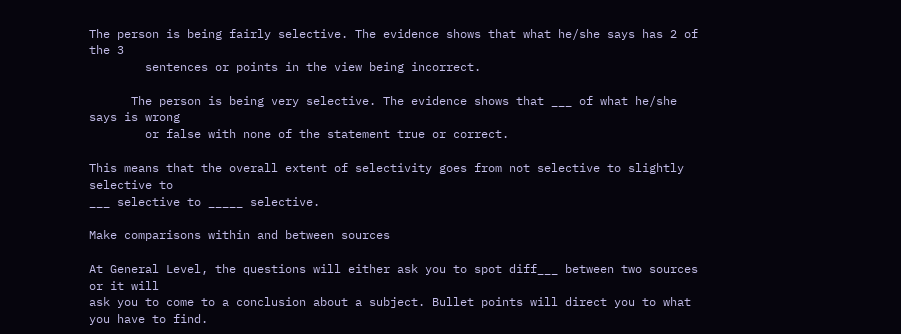The person is being fairly selective. The evidence shows that what he/she says has 2 of the 3
        sentences or points in the view being incorrect.

      The person is being very selective. The evidence shows that ___ of what he/she says is wrong
        or false with none of the statement true or correct.

This means that the overall extent of selectivity goes from not selective to slightly selective to
___ selective to _____ selective.

Make comparisons within and between sources

At General Level, the questions will either ask you to spot diff___ between two sources or it will
ask you to come to a conclusion about a subject. Bullet points will direct you to what you have to find.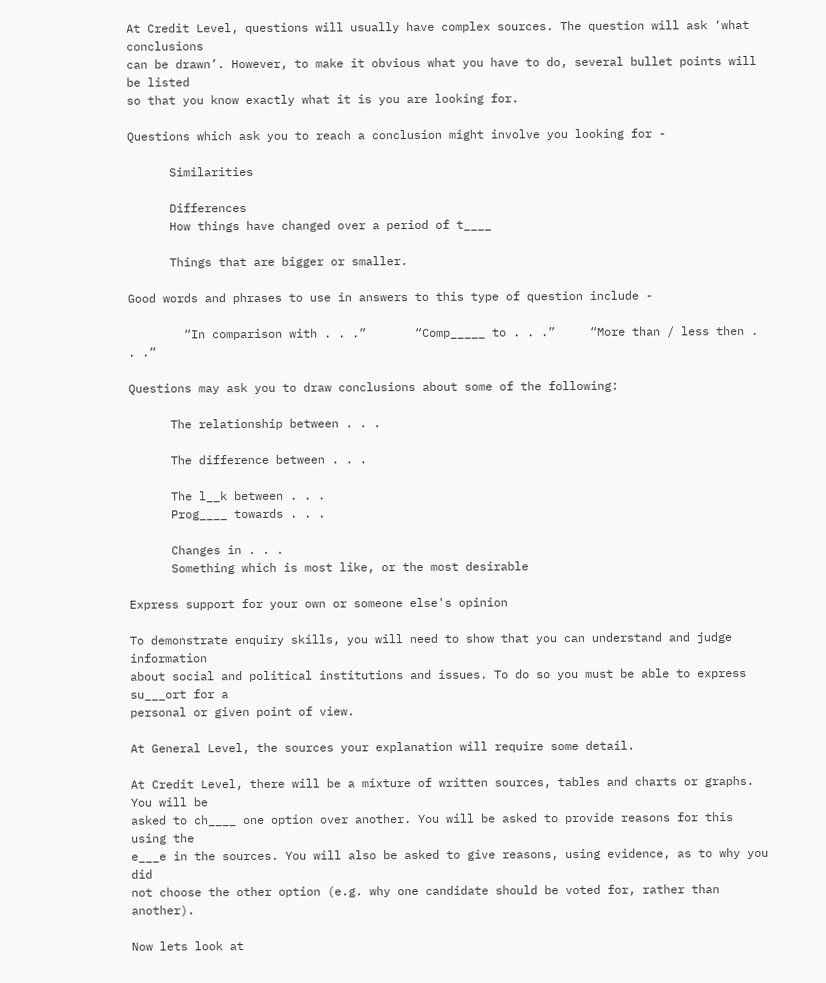At Credit Level, questions will usually have complex sources. The question will ask ‘what conclusions
can be drawn’. However, to make it obvious what you have to do, several bullet points will be listed
so that you know exactly what it is you are looking for.

Questions which ask you to reach a conclusion might involve you looking for -

      Similarities

      Differences
      How things have changed over a period of t____

      Things that are bigger or smaller.

Good words and phrases to use in answers to this type of question include -

        “In comparison with . . .”       “Comp_____ to . . .”     “More than / less then . . .”

Questions may ask you to draw conclusions about some of the following:

      The relationship between . . .

      The difference between . . .

      The l__k between . . .
      Prog____ towards . . .

      Changes in . . .
      Something which is most like, or the most desirable

Express support for your own or someone else's opinion

To demonstrate enquiry skills, you will need to show that you can understand and judge information
about social and political institutions and issues. To do so you must be able to express su___ort for a
personal or given point of view.

At General Level, the sources your explanation will require some detail.

At Credit Level, there will be a mixture of written sources, tables and charts or graphs. You will be
asked to ch____ one option over another. You will be asked to provide reasons for this using the
e___e in the sources. You will also be asked to give reasons, using evidence, as to why you did
not choose the other option (e.g. why one candidate should be voted for, rather than another).

Now lets look at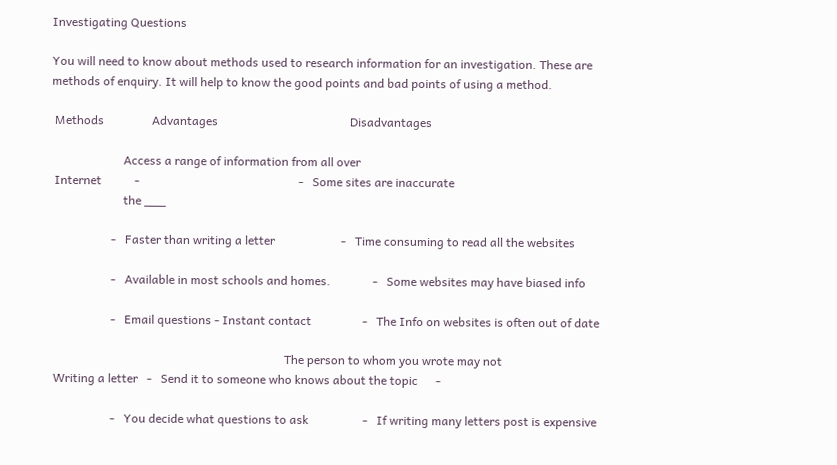Investigating Questions

You will need to know about methods used to research information for an investigation. These are
methods of enquiry. It will help to know the good points and bad points of using a method.

 Methods                Advantages                                            Disadvantages

                        Access a range of information from all over
 Internet           -                                                     -   Some sites are inaccurate
                        the ___

                    -   Faster than writing a letter                      -   Time consuming to read all the websites

                    -   Available in most schools and homes.              -   Some websites may have biased info

                    -   Email questions - Instant contact                 -   The Info on websites is often out of date

                                                                              The person to whom you wrote may not
 Writing a letter   -   Send it to someone who knows about the topic      -

                    -   You decide what questions to ask                  -   If writing many letters post is expensive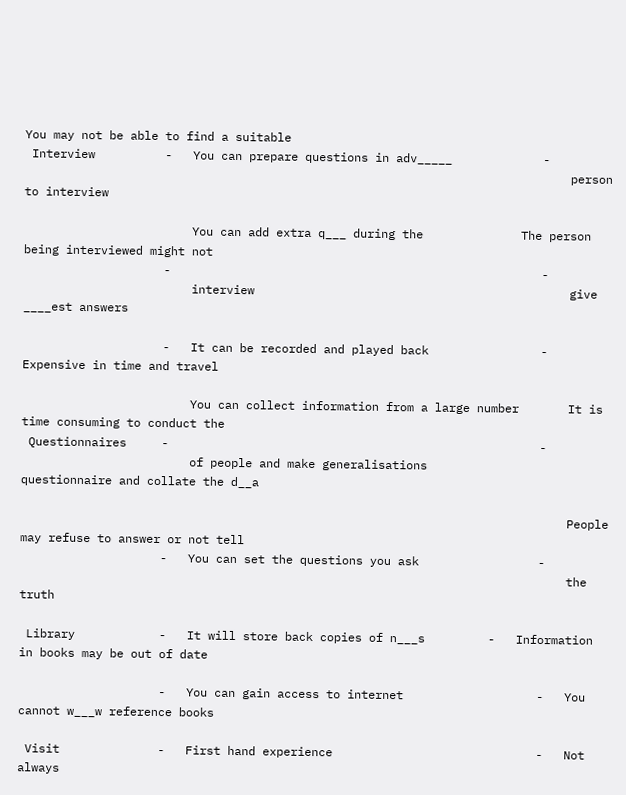You may not be able to find a suitable
 Interview          -   You can prepare questions in adv_____             -
                                                                              person to interview

                        You can add extra q___ during the              The person being interviewed might not
                    -                                                     -
                        interview                                             give ____est answers

                    -   It can be recorded and played back                -   Expensive in time and travel

                        You can collect information from a large number       It is time consuming to conduct the
 Questionnaires     -                                                     -
                        of people and make generalisations                    questionnaire and collate the d__a

                                                                              People may refuse to answer or not tell
                    -   You can set the questions you ask                 -
                                                                              the truth

 Library            -   It will store back copies of n___s         -   Information in books may be out of date

                    -   You can gain access to internet                   -   You cannot w___w reference books

 Visit              -   First hand experience                             -   Not always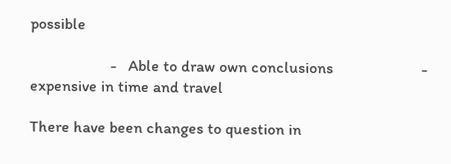possible

                    -   Able to draw own conclusions                      -   expensive in time and travel

There have been changes to question in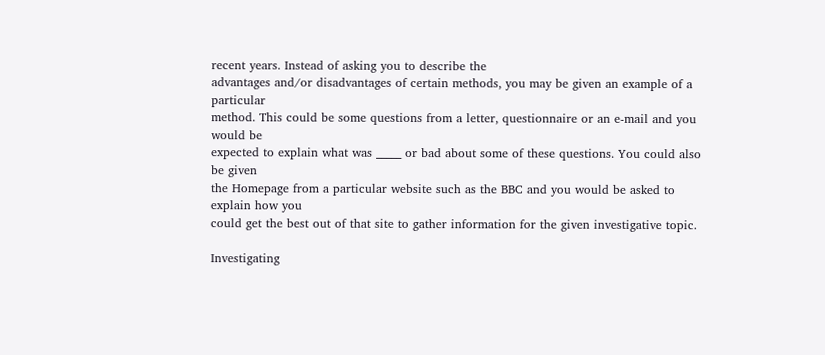recent years. Instead of asking you to describe the
advantages and/or disadvantages of certain methods, you may be given an example of a particular
method. This could be some questions from a letter, questionnaire or an e-mail and you would be
expected to explain what was _____ or bad about some of these questions. You could also be given
the Homepage from a particular website such as the BBC and you would be asked to explain how you
could get the best out of that site to gather information for the given investigative topic.

Investigating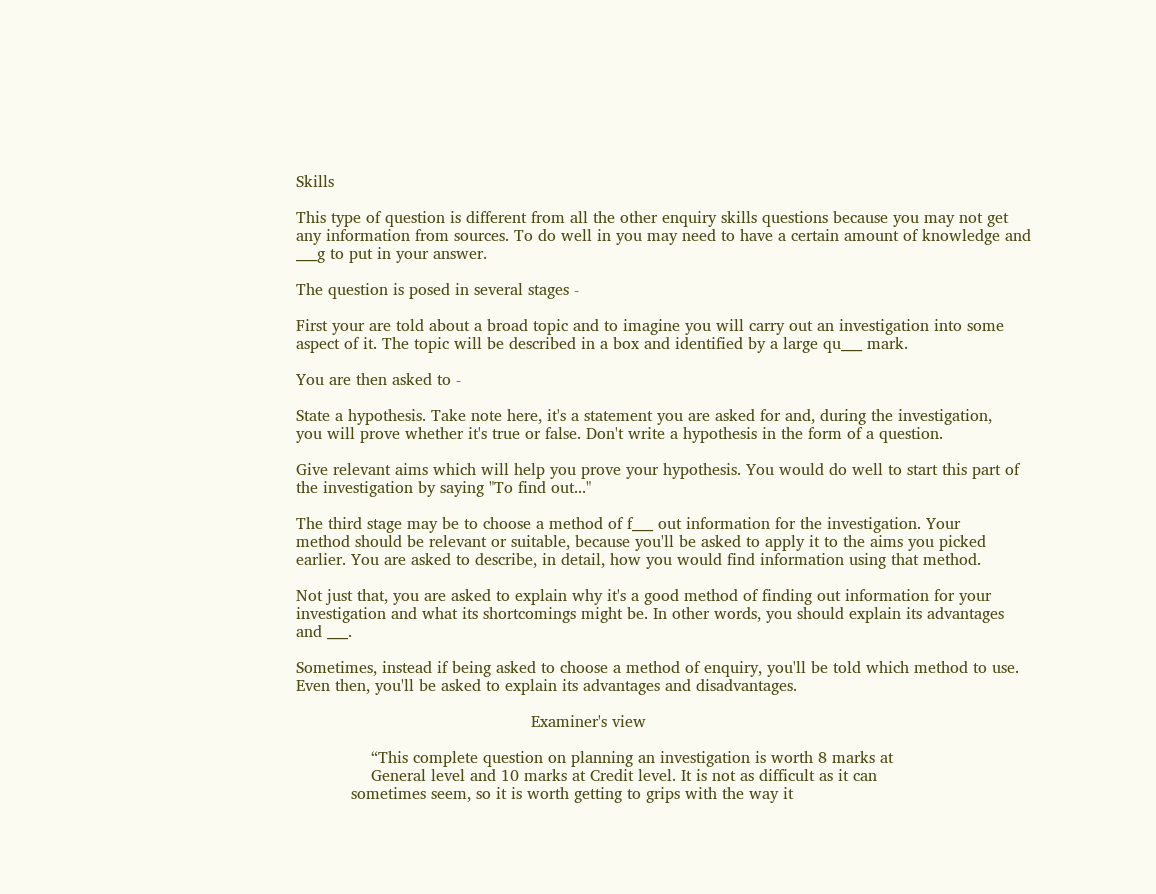Skills

This type of question is different from all the other enquiry skills questions because you may not get
any information from sources. To do well in you may need to have a certain amount of knowledge and
___g to put in your answer.

The question is posed in several stages -

First your are told about a broad topic and to imagine you will carry out an investigation into some
aspect of it. The topic will be described in a box and identified by a large qu___ mark.

You are then asked to -

State a hypothesis. Take note here, it's a statement you are asked for and, during the investigation,
you will prove whether it's true or false. Don't write a hypothesis in the form of a question.

Give relevant aims which will help you prove your hypothesis. You would do well to start this part of
the investigation by saying "To find out..."

The third stage may be to choose a method of f___ out information for the investigation. Your
method should be relevant or suitable, because you'll be asked to apply it to the aims you picked
earlier. You are asked to describe, in detail, how you would find information using that method.

Not just that, you are asked to explain why it's a good method of finding out information for your
investigation and what its shortcomings might be. In other words, you should explain its advantages
and ___.

Sometimes, instead if being asked to choose a method of enquiry, you'll be told which method to use.
Even then, you'll be asked to explain its advantages and disadvantages.

                                               Examiner's view

               “This complete question on planning an investigation is worth 8 marks at
               General level and 10 marks at Credit level. It is not as difficult as it can
           sometimes seem, so it is worth getting to grips with the way it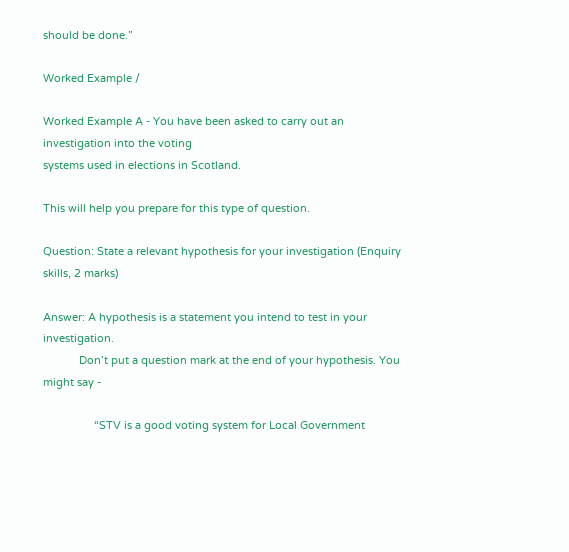should be done.”

Worked Example /

Worked Example A - You have been asked to carry out an investigation into the voting
systems used in elections in Scotland.

This will help you prepare for this type of question.

Question: State a relevant hypothesis for your investigation (Enquiry skills, 2 marks)

Answer: A hypothesis is a statement you intend to test in your investigation.
            Don’t put a question mark at the end of your hypothesis. You might say -

                 “STV is a good voting system for Local Government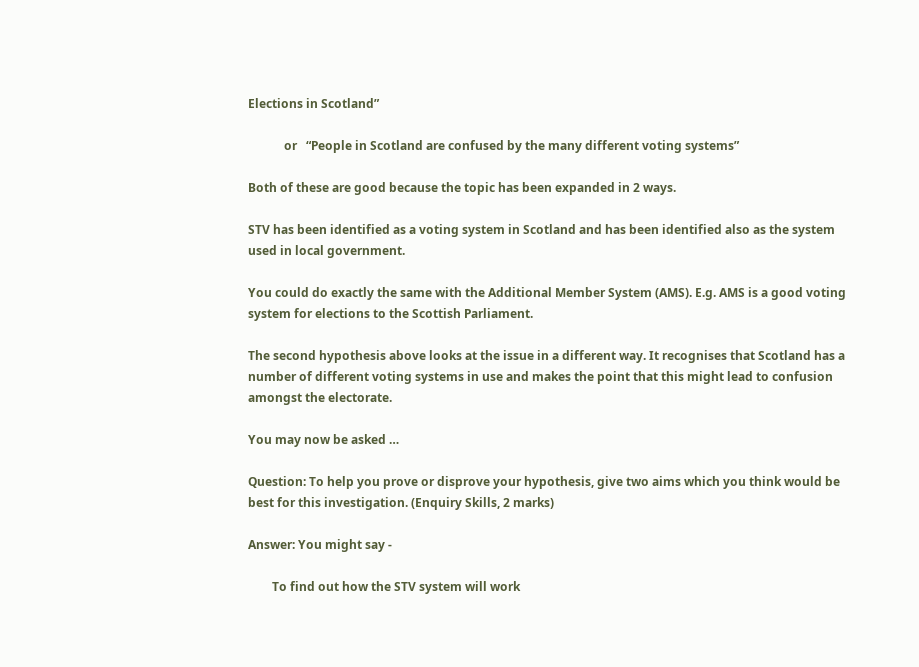Elections in Scotland”

            or   “People in Scotland are confused by the many different voting systems”

Both of these are good because the topic has been expanded in 2 ways.

STV has been identified as a voting system in Scotland and has been identified also as the system
used in local government.

You could do exactly the same with the Additional Member System (AMS). E.g. AMS is a good voting
system for elections to the Scottish Parliament.

The second hypothesis above looks at the issue in a different way. It recognises that Scotland has a
number of different voting systems in use and makes the point that this might lead to confusion
amongst the electorate.

You may now be asked …

Question: To help you prove or disprove your hypothesis, give two aims which you think would be
best for this investigation. (Enquiry Skills, 2 marks)

Answer: You might say -

        To find out how the STV system will work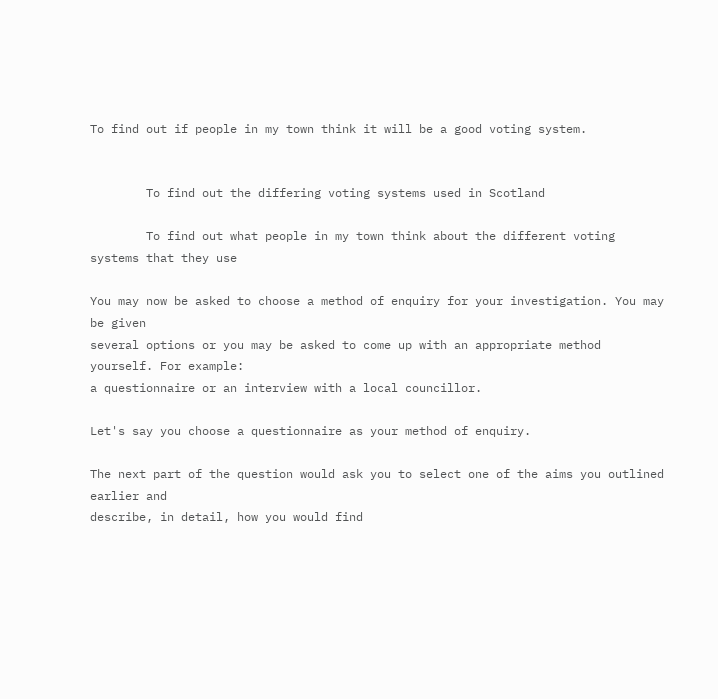To find out if people in my town think it will be a good voting system.


        To find out the differing voting systems used in Scotland

        To find out what people in my town think about the different voting systems that they use

You may now be asked to choose a method of enquiry for your investigation. You may be given
several options or you may be asked to come up with an appropriate method yourself. For example:
a questionnaire or an interview with a local councillor.

Let's say you choose a questionnaire as your method of enquiry.

The next part of the question would ask you to select one of the aims you outlined earlier and
describe, in detail, how you would find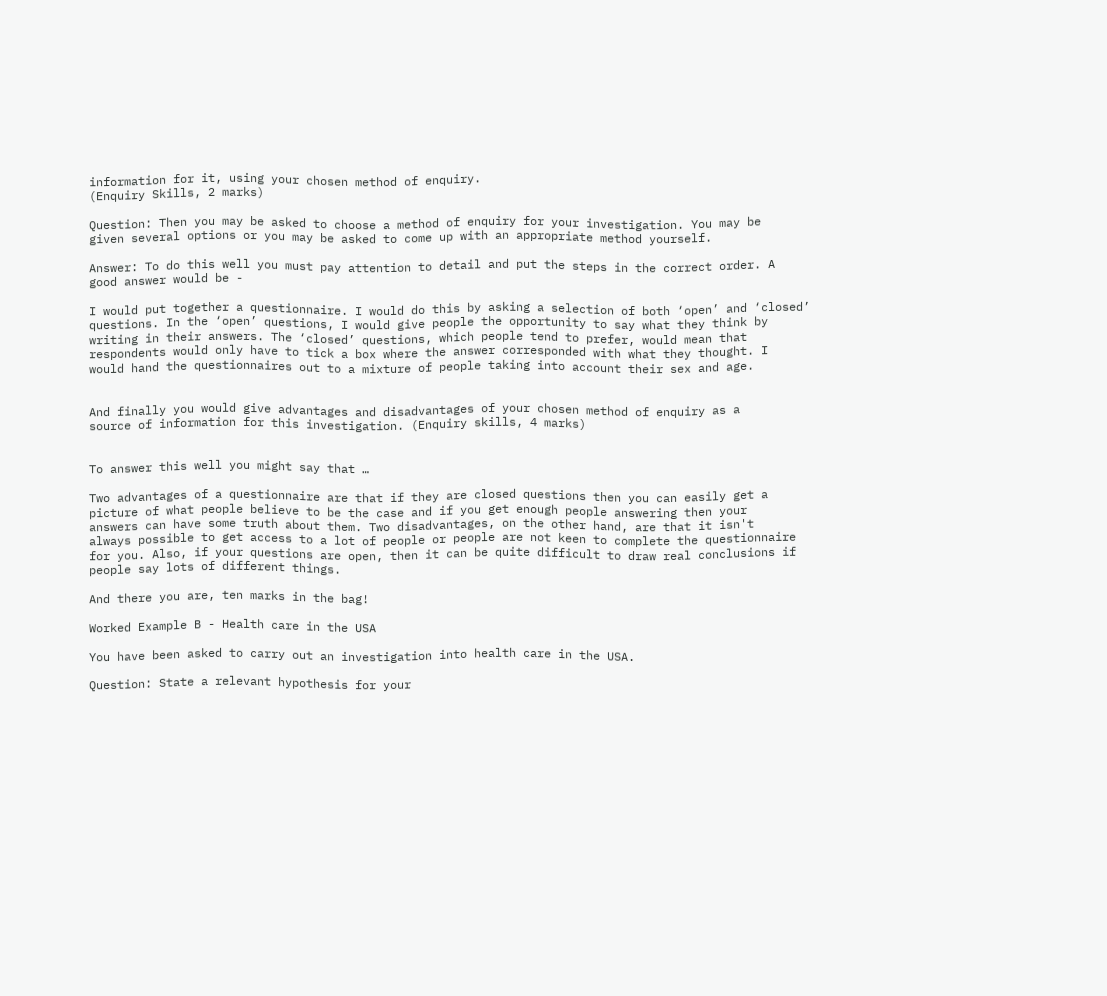information for it, using your chosen method of enquiry.
(Enquiry Skills, 2 marks)

Question: Then you may be asked to choose a method of enquiry for your investigation. You may be
given several options or you may be asked to come up with an appropriate method yourself.

Answer: To do this well you must pay attention to detail and put the steps in the correct order. A
good answer would be -

I would put together a questionnaire. I would do this by asking a selection of both ‘open’ and ‘closed’
questions. In the ‘open’ questions, I would give people the opportunity to say what they think by
writing in their answers. The ‘closed’ questions, which people tend to prefer, would mean that
respondents would only have to tick a box where the answer corresponded with what they thought. I
would hand the questionnaires out to a mixture of people taking into account their sex and age.


And finally you would give advantages and disadvantages of your chosen method of enquiry as a
source of information for this investigation. (Enquiry skills, 4 marks)


To answer this well you might say that …

Two advantages of a questionnaire are that if they are closed questions then you can easily get a
picture of what people believe to be the case and if you get enough people answering then your
answers can have some truth about them. Two disadvantages, on the other hand, are that it isn't
always possible to get access to a lot of people or people are not keen to complete the questionnaire
for you. Also, if your questions are open, then it can be quite difficult to draw real conclusions if
people say lots of different things.

And there you are, ten marks in the bag!

Worked Example B - Health care in the USA

You have been asked to carry out an investigation into health care in the USA.

Question: State a relevant hypothesis for your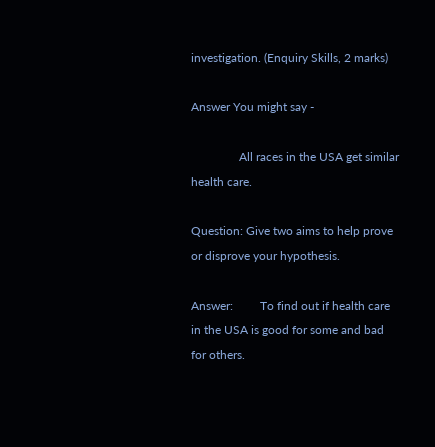investigation. (Enquiry Skills, 2 marks)

Answer You might say -

                All races in the USA get similar health care.

Question: Give two aims to help prove or disprove your hypothesis.

Answer:         To find out if health care in the USA is good for some and bad for others.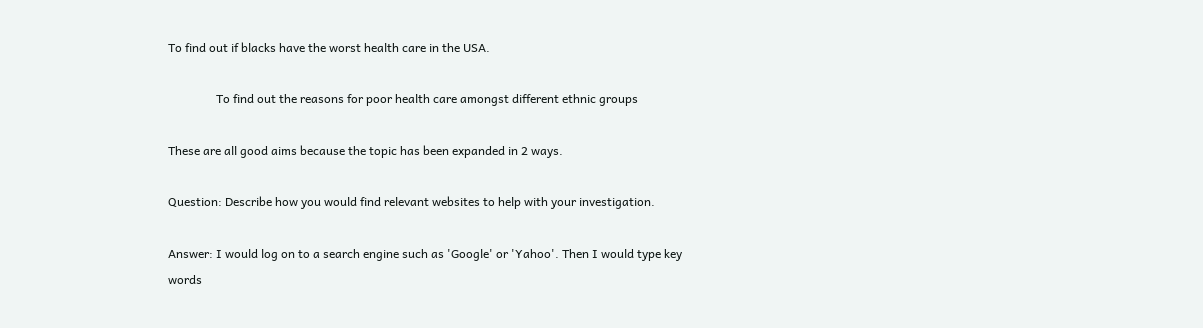To find out if blacks have the worst health care in the USA.

                To find out the reasons for poor health care amongst different ethnic groups

These are all good aims because the topic has been expanded in 2 ways.

Question: Describe how you would find relevant websites to help with your investigation.

Answer: I would log on to a search engine such as 'Google' or 'Yahoo'. Then I would type key words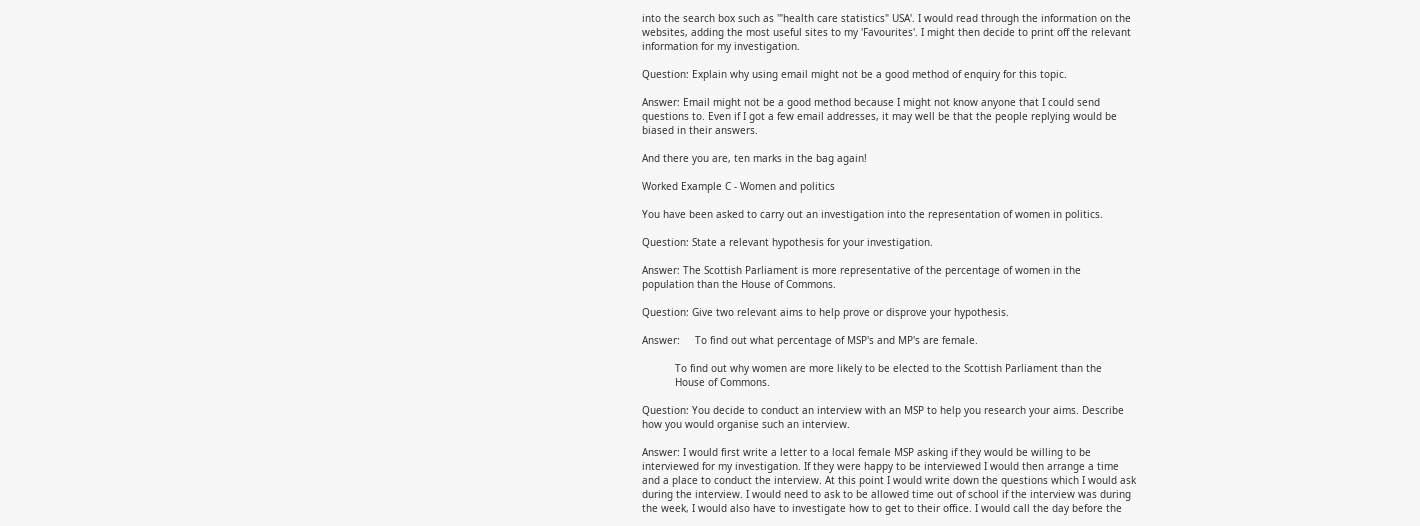into the search box such as '"health care statistics" USA'. I would read through the information on the
websites, adding the most useful sites to my 'Favourites'. I might then decide to print off the relevant
information for my investigation.

Question: Explain why using email might not be a good method of enquiry for this topic.

Answer: Email might not be a good method because I might not know anyone that I could send
questions to. Even if I got a few email addresses, it may well be that the people replying would be
biased in their answers.

And there you are, ten marks in the bag again!

Worked Example C - Women and politics

You have been asked to carry out an investigation into the representation of women in politics.

Question: State a relevant hypothesis for your investigation.

Answer: The Scottish Parliament is more representative of the percentage of women in the
population than the House of Commons.

Question: Give two relevant aims to help prove or disprove your hypothesis.

Answer:     To find out what percentage of MSP's and MP's are female.

           To find out why women are more likely to be elected to the Scottish Parliament than the
           House of Commons.

Question: You decide to conduct an interview with an MSP to help you research your aims. Describe
how you would organise such an interview.

Answer: I would first write a letter to a local female MSP asking if they would be willing to be
interviewed for my investigation. If they were happy to be interviewed I would then arrange a time
and a place to conduct the interview. At this point I would write down the questions which I would ask
during the interview. I would need to ask to be allowed time out of school if the interview was during
the week, I would also have to investigate how to get to their office. I would call the day before the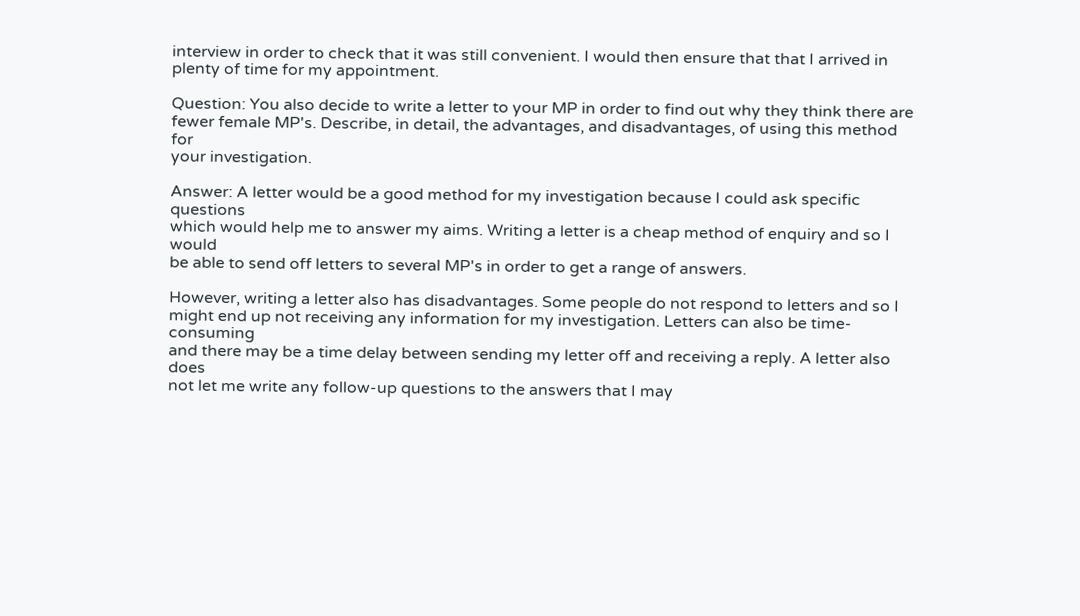interview in order to check that it was still convenient. I would then ensure that that I arrived in
plenty of time for my appointment.

Question: You also decide to write a letter to your MP in order to find out why they think there are
fewer female MP's. Describe, in detail, the advantages, and disadvantages, of using this method for
your investigation.

Answer: A letter would be a good method for my investigation because I could ask specific questions
which would help me to answer my aims. Writing a letter is a cheap method of enquiry and so I would
be able to send off letters to several MP's in order to get a range of answers.

However, writing a letter also has disadvantages. Some people do not respond to letters and so I
might end up not receiving any information for my investigation. Letters can also be time-consuming
and there may be a time delay between sending my letter off and receiving a reply. A letter also does
not let me write any follow-up questions to the answers that I may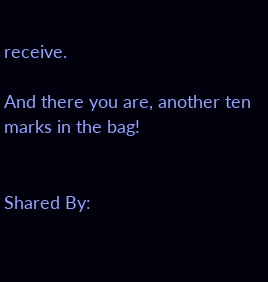receive.

And there you are, another ten marks in the bag!


Shared By: